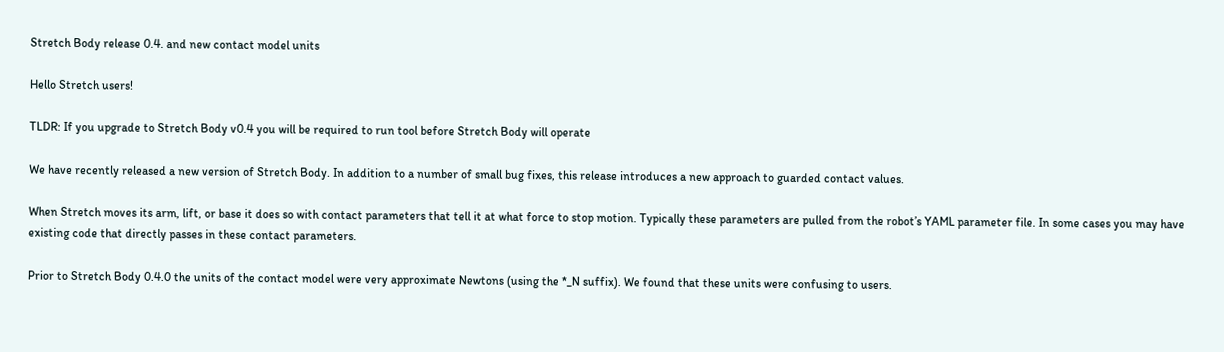Stretch Body release 0.4. and new contact model units

Hello Stretch users!

TLDR: If you upgrade to Stretch Body v0.4 you will be required to run tool before Stretch Body will operate

We have recently released a new version of Stretch Body. In addition to a number of small bug fixes, this release introduces a new approach to guarded contact values.

When Stretch moves its arm, lift, or base it does so with contact parameters that tell it at what force to stop motion. Typically these parameters are pulled from the robot’s YAML parameter file. In some cases you may have existing code that directly passes in these contact parameters.

Prior to Stretch Body 0.4.0 the units of the contact model were very approximate Newtons (using the *_N suffix). We found that these units were confusing to users.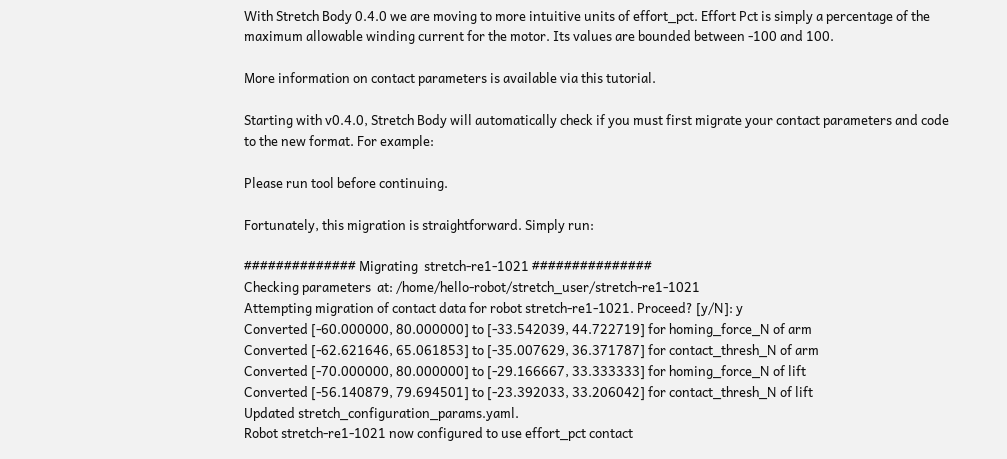With Stretch Body 0.4.0 we are moving to more intuitive units of effort_pct. Effort Pct is simply a percentage of the maximum allowable winding current for the motor. Its values are bounded between -100 and 100.

More information on contact parameters is available via this tutorial.

Starting with v0.4.0, Stretch Body will automatically check if you must first migrate your contact parameters and code to the new format. For example:

Please run tool before continuing.

Fortunately, this migration is straightforward. Simply run:

############## Migrating  stretch-re1-1021 ###############
Checking parameters  at: /home/hello-robot/stretch_user/stretch-re1-1021
Attempting migration of contact data for robot stretch-re1-1021. Proceed? [y/N]: y
Converted [-60.000000, 80.000000] to [-33.542039, 44.722719] for homing_force_N of arm
Converted [-62.621646, 65.061853] to [-35.007629, 36.371787] for contact_thresh_N of arm
Converted [-70.000000, 80.000000] to [-29.166667, 33.333333] for homing_force_N of lift
Converted [-56.140879, 79.694501] to [-23.392033, 33.206042] for contact_thresh_N of lift
Updated stretch_configuration_params.yaml.
Robot stretch-re1-1021 now configured to use effort_pct contact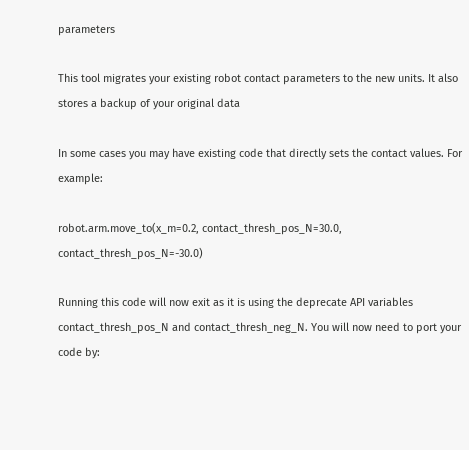parameters

This tool migrates your existing robot contact parameters to the new units. It also stores a backup of your original data

In some cases you may have existing code that directly sets the contact values. For example:

robot.arm.move_to(x_m=0.2, contact_thresh_pos_N=30.0, contact_thresh_pos_N=-30.0)

Running this code will now exit as it is using the deprecate API variables contact_thresh_pos_N and contact_thresh_neg_N. You will now need to port your code by: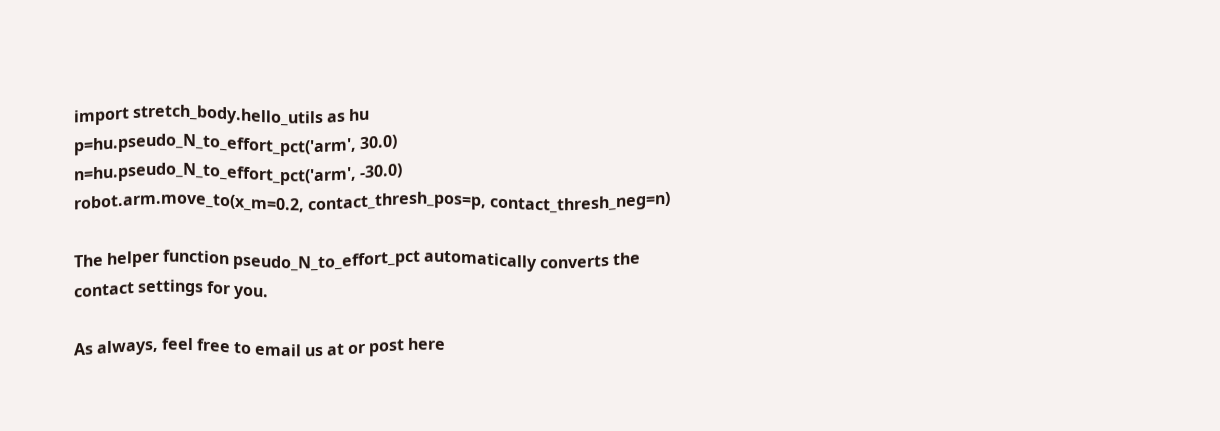import stretch_body.hello_utils as hu
p=hu.pseudo_N_to_effort_pct('arm', 30.0)
n=hu.pseudo_N_to_effort_pct('arm', -30.0)
robot.arm.move_to(x_m=0.2, contact_thresh_pos=p, contact_thresh_neg=n)

The helper function pseudo_N_to_effort_pct automatically converts the contact settings for you.

As always, feel free to email us at or post here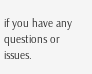if you have any questions or issues.